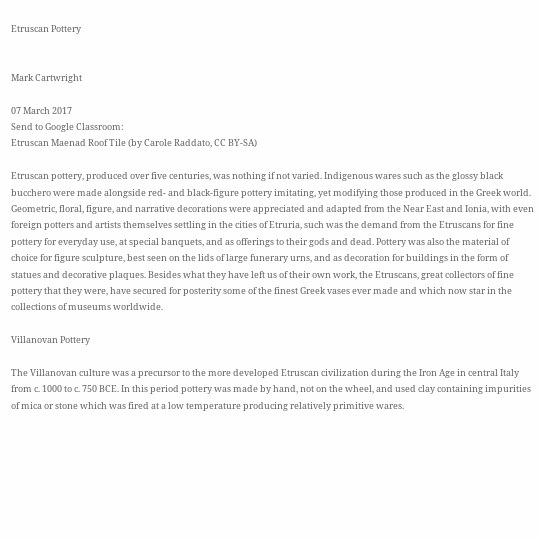Etruscan Pottery


Mark Cartwright

07 March 2017
Send to Google Classroom:
Etruscan Maenad Roof Tile (by Carole Raddato, CC BY-SA)

Etruscan pottery, produced over five centuries, was nothing if not varied. Indigenous wares such as the glossy black bucchero were made alongside red- and black-figure pottery imitating, yet modifying those produced in the Greek world. Geometric, floral, figure, and narrative decorations were appreciated and adapted from the Near East and Ionia, with even foreign potters and artists themselves settling in the cities of Etruria, such was the demand from the Etruscans for fine pottery for everyday use, at special banquets, and as offerings to their gods and dead. Pottery was also the material of choice for figure sculpture, best seen on the lids of large funerary urns, and as decoration for buildings in the form of statues and decorative plaques. Besides what they have left us of their own work, the Etruscans, great collectors of fine pottery that they were, have secured for posterity some of the finest Greek vases ever made and which now star in the collections of museums worldwide.

Villanovan Pottery

The Villanovan culture was a precursor to the more developed Etruscan civilization during the Iron Age in central Italy from c. 1000 to c. 750 BCE. In this period pottery was made by hand, not on the wheel, and used clay containing impurities of mica or stone which was fired at a low temperature producing relatively primitive wares.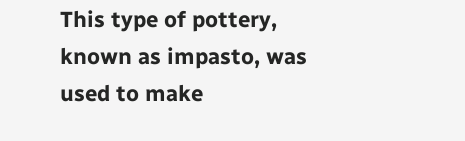This type of pottery, known as impasto, was used to make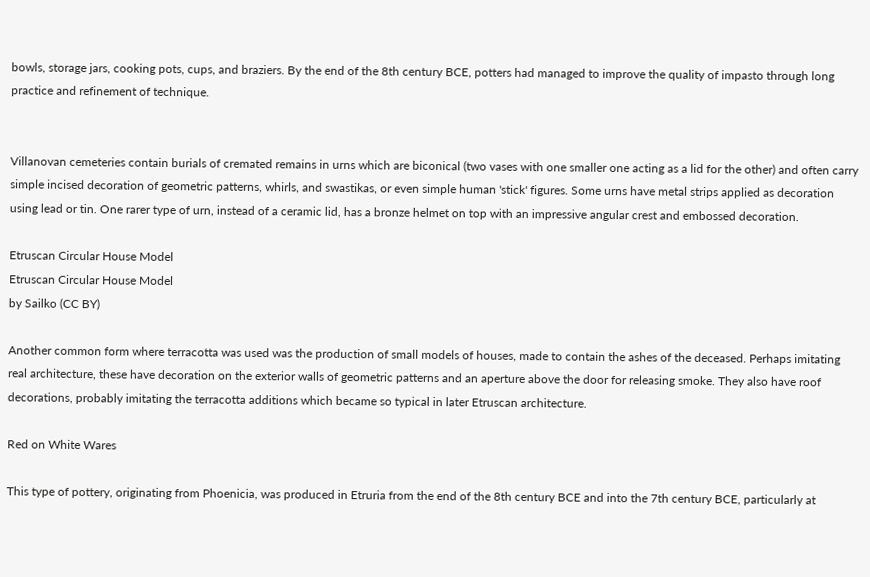bowls, storage jars, cooking pots, cups, and braziers. By the end of the 8th century BCE, potters had managed to improve the quality of impasto through long practice and refinement of technique.


Villanovan cemeteries contain burials of cremated remains in urns which are biconical (two vases with one smaller one acting as a lid for the other) and often carry simple incised decoration of geometric patterns, whirls, and swastikas, or even simple human 'stick' figures. Some urns have metal strips applied as decoration using lead or tin. One rarer type of urn, instead of a ceramic lid, has a bronze helmet on top with an impressive angular crest and embossed decoration.

Etruscan Circular House Model
Etruscan Circular House Model
by Sailko (CC BY)

Another common form where terracotta was used was the production of small models of houses, made to contain the ashes of the deceased. Perhaps imitating real architecture, these have decoration on the exterior walls of geometric patterns and an aperture above the door for releasing smoke. They also have roof decorations, probably imitating the terracotta additions which became so typical in later Etruscan architecture.

Red on White Wares

This type of pottery, originating from Phoenicia, was produced in Etruria from the end of the 8th century BCE and into the 7th century BCE, particularly at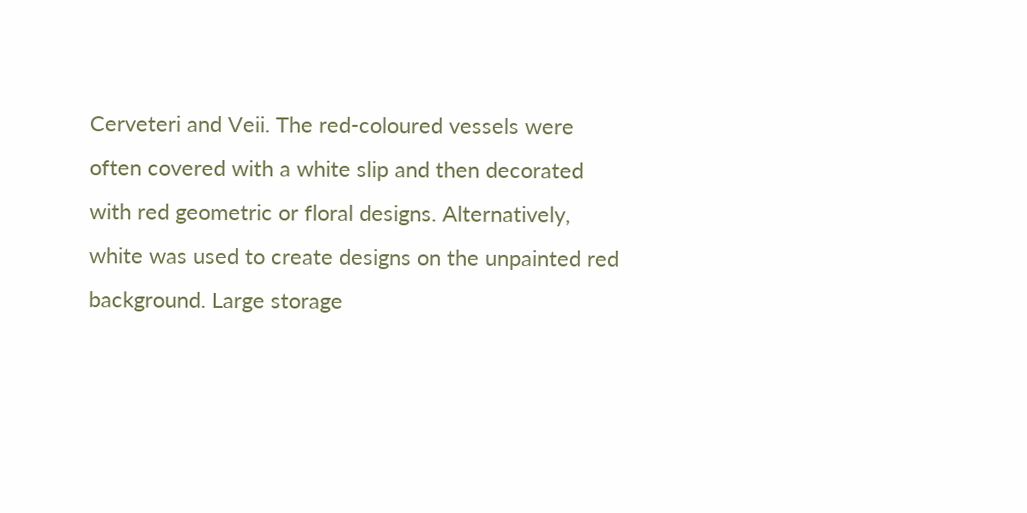Cerveteri and Veii. The red-coloured vessels were often covered with a white slip and then decorated with red geometric or floral designs. Alternatively, white was used to create designs on the unpainted red background. Large storage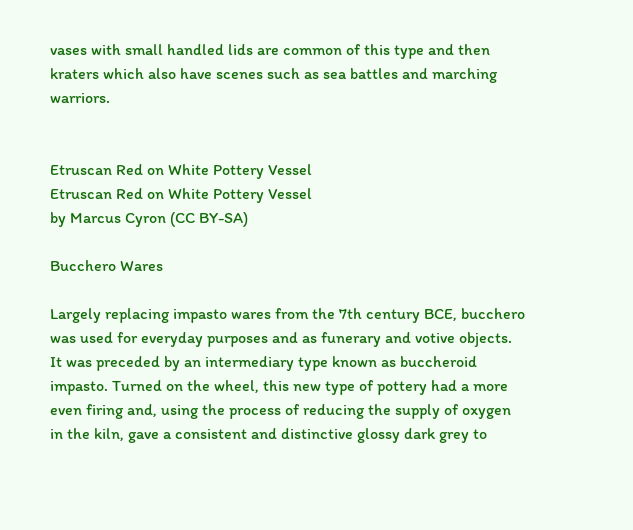vases with small handled lids are common of this type and then kraters which also have scenes such as sea battles and marching warriors.


Etruscan Red on White Pottery Vessel
Etruscan Red on White Pottery Vessel
by Marcus Cyron (CC BY-SA)

Bucchero Wares

Largely replacing impasto wares from the 7th century BCE, bucchero was used for everyday purposes and as funerary and votive objects. It was preceded by an intermediary type known as buccheroid impasto. Turned on the wheel, this new type of pottery had a more even firing and, using the process of reducing the supply of oxygen in the kiln, gave a consistent and distinctive glossy dark grey to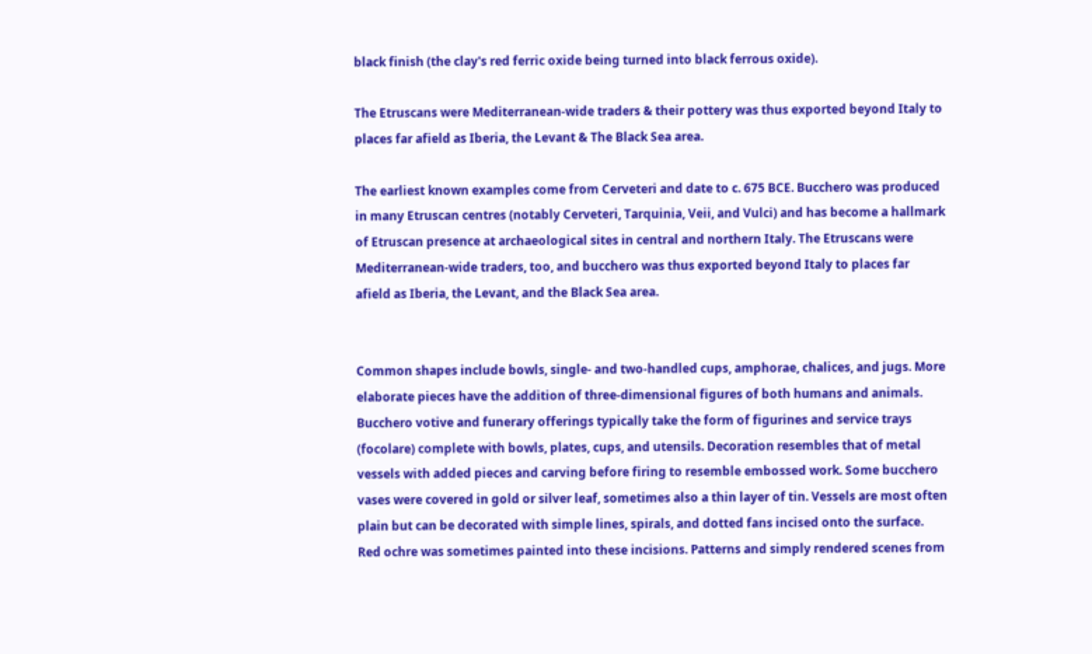black finish (the clay's red ferric oxide being turned into black ferrous oxide).

The Etruscans were Mediterranean-wide traders & their pottery was thus exported beyond Italy to places far afield as Iberia, the Levant & The Black Sea area.

The earliest known examples come from Cerveteri and date to c. 675 BCE. Bucchero was produced in many Etruscan centres (notably Cerveteri, Tarquinia, Veii, and Vulci) and has become a hallmark of Etruscan presence at archaeological sites in central and northern Italy. The Etruscans were Mediterranean-wide traders, too, and bucchero was thus exported beyond Italy to places far afield as Iberia, the Levant, and the Black Sea area.


Common shapes include bowls, single- and two-handled cups, amphorae, chalices, and jugs. More elaborate pieces have the addition of three-dimensional figures of both humans and animals. Bucchero votive and funerary offerings typically take the form of figurines and service trays (focolare) complete with bowls, plates, cups, and utensils. Decoration resembles that of metal vessels with added pieces and carving before firing to resemble embossed work. Some bucchero vases were covered in gold or silver leaf, sometimes also a thin layer of tin. Vessels are most often plain but can be decorated with simple lines, spirals, and dotted fans incised onto the surface. Red ochre was sometimes painted into these incisions. Patterns and simply rendered scenes from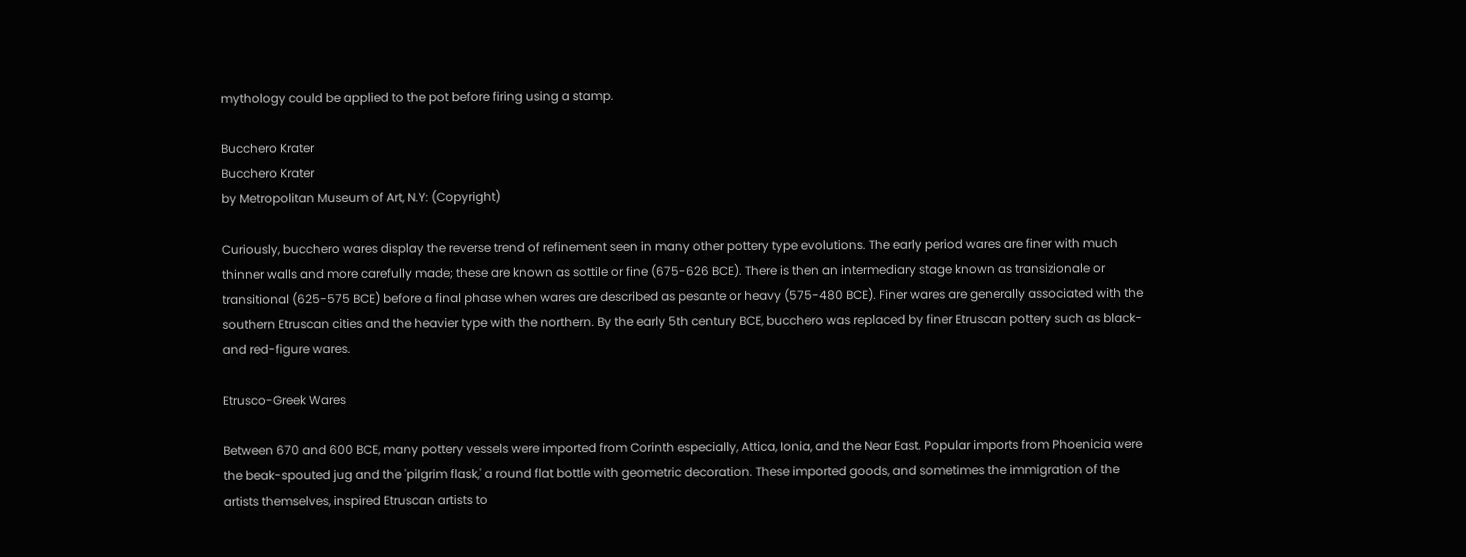mythology could be applied to the pot before firing using a stamp.

Bucchero Krater
Bucchero Krater
by Metropolitan Museum of Art, N.Y: (Copyright)

Curiously, bucchero wares display the reverse trend of refinement seen in many other pottery type evolutions. The early period wares are finer with much thinner walls and more carefully made; these are known as sottile or fine (675-626 BCE). There is then an intermediary stage known as transizionale or transitional (625-575 BCE) before a final phase when wares are described as pesante or heavy (575-480 BCE). Finer wares are generally associated with the southern Etruscan cities and the heavier type with the northern. By the early 5th century BCE, bucchero was replaced by finer Etruscan pottery such as black- and red-figure wares.

Etrusco-Greek Wares

Between 670 and 600 BCE, many pottery vessels were imported from Corinth especially, Attica, Ionia, and the Near East. Popular imports from Phoenicia were the beak-spouted jug and the 'pilgrim flask,' a round flat bottle with geometric decoration. These imported goods, and sometimes the immigration of the artists themselves, inspired Etruscan artists to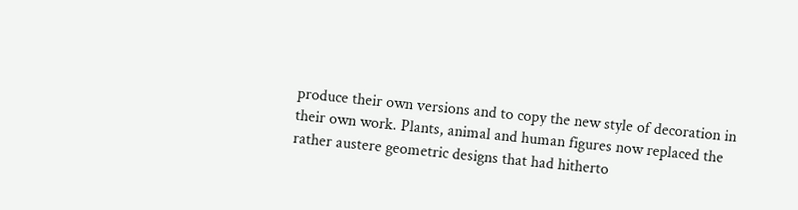produce their own versions and to copy the new style of decoration in their own work. Plants, animal and human figures now replaced the rather austere geometric designs that had hitherto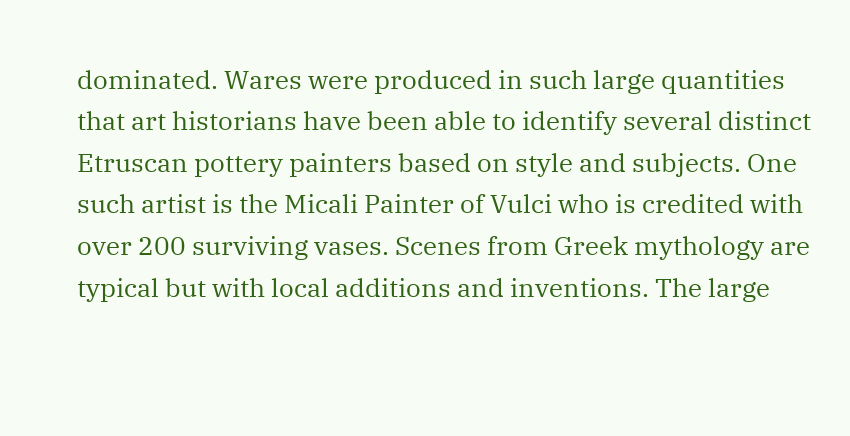dominated. Wares were produced in such large quantities that art historians have been able to identify several distinct Etruscan pottery painters based on style and subjects. One such artist is the Micali Painter of Vulci who is credited with over 200 surviving vases. Scenes from Greek mythology are typical but with local additions and inventions. The large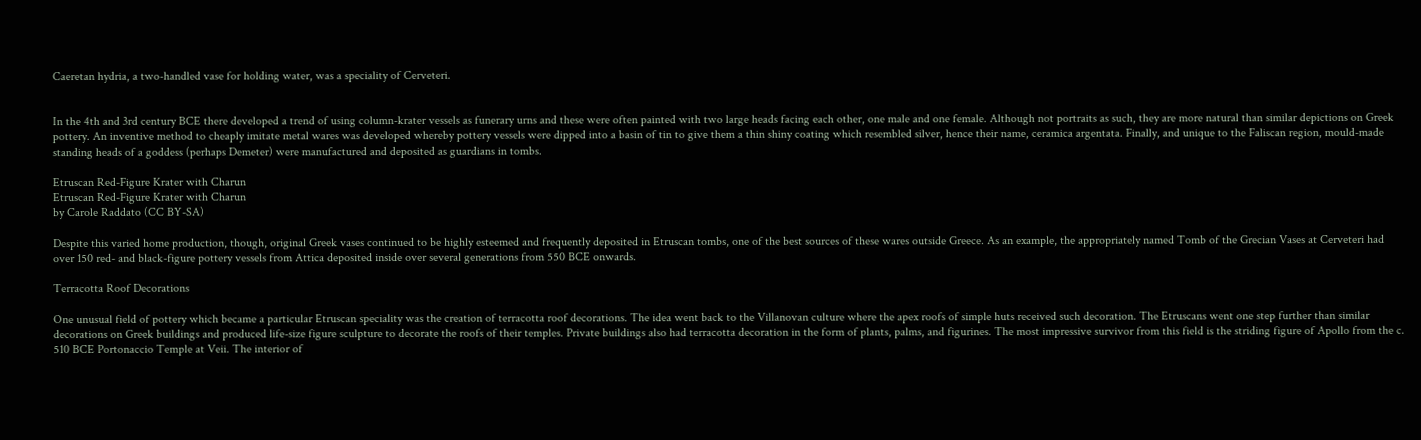Caeretan hydria, a two-handled vase for holding water, was a speciality of Cerveteri.


In the 4th and 3rd century BCE there developed a trend of using column-krater vessels as funerary urns and these were often painted with two large heads facing each other, one male and one female. Although not portraits as such, they are more natural than similar depictions on Greek pottery. An inventive method to cheaply imitate metal wares was developed whereby pottery vessels were dipped into a basin of tin to give them a thin shiny coating which resembled silver, hence their name, ceramica argentata. Finally, and unique to the Faliscan region, mould-made standing heads of a goddess (perhaps Demeter) were manufactured and deposited as guardians in tombs.

Etruscan Red-Figure Krater with Charun
Etruscan Red-Figure Krater with Charun
by Carole Raddato (CC BY-SA)

Despite this varied home production, though, original Greek vases continued to be highly esteemed and frequently deposited in Etruscan tombs, one of the best sources of these wares outside Greece. As an example, the appropriately named Tomb of the Grecian Vases at Cerveteri had over 150 red- and black-figure pottery vessels from Attica deposited inside over several generations from 550 BCE onwards.

Terracotta Roof Decorations

One unusual field of pottery which became a particular Etruscan speciality was the creation of terracotta roof decorations. The idea went back to the Villanovan culture where the apex roofs of simple huts received such decoration. The Etruscans went one step further than similar decorations on Greek buildings and produced life-size figure sculpture to decorate the roofs of their temples. Private buildings also had terracotta decoration in the form of plants, palms, and figurines. The most impressive survivor from this field is the striding figure of Apollo from the c. 510 BCE Portonaccio Temple at Veii. The interior of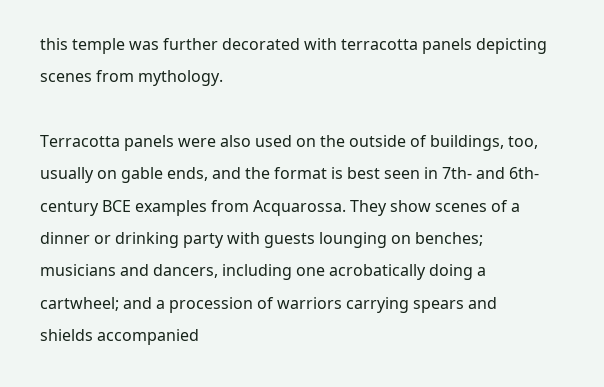this temple was further decorated with terracotta panels depicting scenes from mythology.

Terracotta panels were also used on the outside of buildings, too, usually on gable ends, and the format is best seen in 7th- and 6th-century BCE examples from Acquarossa. They show scenes of a dinner or drinking party with guests lounging on benches; musicians and dancers, including one acrobatically doing a cartwheel; and a procession of warriors carrying spears and shields accompanied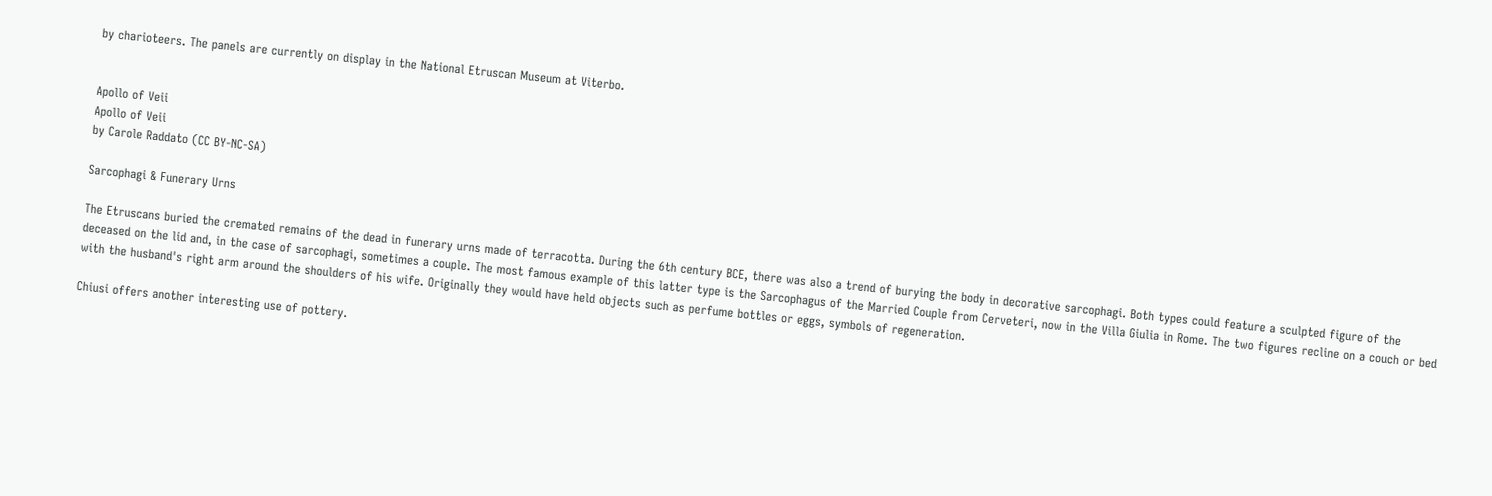by charioteers. The panels are currently on display in the National Etruscan Museum at Viterbo.


Apollo of Veii
Apollo of Veii
by Carole Raddato (CC BY-NC-SA)

Sarcophagi & Funerary Urns

The Etruscans buried the cremated remains of the dead in funerary urns made of terracotta. During the 6th century BCE, there was also a trend of burying the body in decorative sarcophagi. Both types could feature a sculpted figure of the deceased on the lid and, in the case of sarcophagi, sometimes a couple. The most famous example of this latter type is the Sarcophagus of the Married Couple from Cerveteri, now in the Villa Giulia in Rome. The two figures recline on a couch or bed with the husband's right arm around the shoulders of his wife. Originally they would have held objects such as perfume bottles or eggs, symbols of regeneration.

Chiusi offers another interesting use of pottery.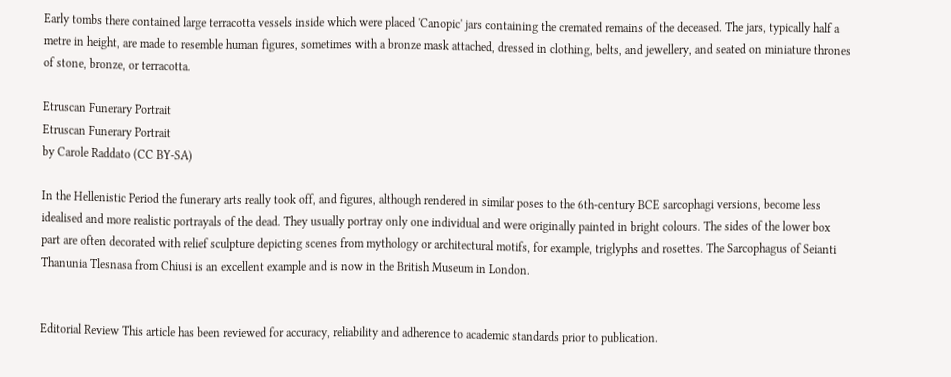Early tombs there contained large terracotta vessels inside which were placed 'Canopic' jars containing the cremated remains of the deceased. The jars, typically half a metre in height, are made to resemble human figures, sometimes with a bronze mask attached, dressed in clothing, belts, and jewellery, and seated on miniature thrones of stone, bronze, or terracotta.

Etruscan Funerary Portrait
Etruscan Funerary Portrait
by Carole Raddato (CC BY-SA)

In the Hellenistic Period the funerary arts really took off, and figures, although rendered in similar poses to the 6th-century BCE sarcophagi versions, become less idealised and more realistic portrayals of the dead. They usually portray only one individual and were originally painted in bright colours. The sides of the lower box part are often decorated with relief sculpture depicting scenes from mythology or architectural motifs, for example, triglyphs and rosettes. The Sarcophagus of Seianti Thanunia Tlesnasa from Chiusi is an excellent example and is now in the British Museum in London.


Editorial Review This article has been reviewed for accuracy, reliability and adherence to academic standards prior to publication.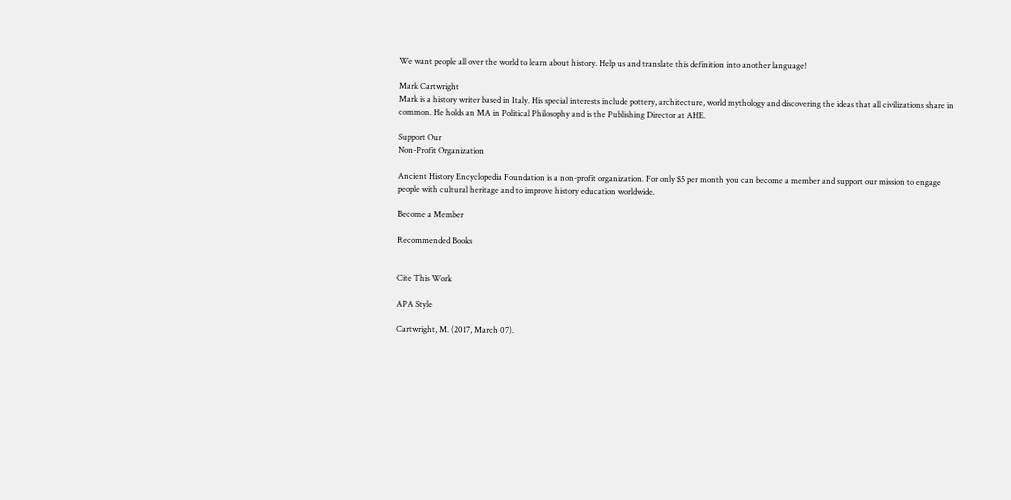We want people all over the world to learn about history. Help us and translate this definition into another language!

Mark Cartwright
Mark is a history writer based in Italy. His special interests include pottery, architecture, world mythology and discovering the ideas that all civilizations share in common. He holds an MA in Political Philosophy and is the Publishing Director at AHE.

Support Our
Non-Profit Organization

Ancient History Encyclopedia Foundation is a non-profit organization. For only $5 per month you can become a member and support our mission to engage people with cultural heritage and to improve history education worldwide.

Become a Member

Recommended Books


Cite This Work

APA Style

Cartwright, M. (2017, March 07).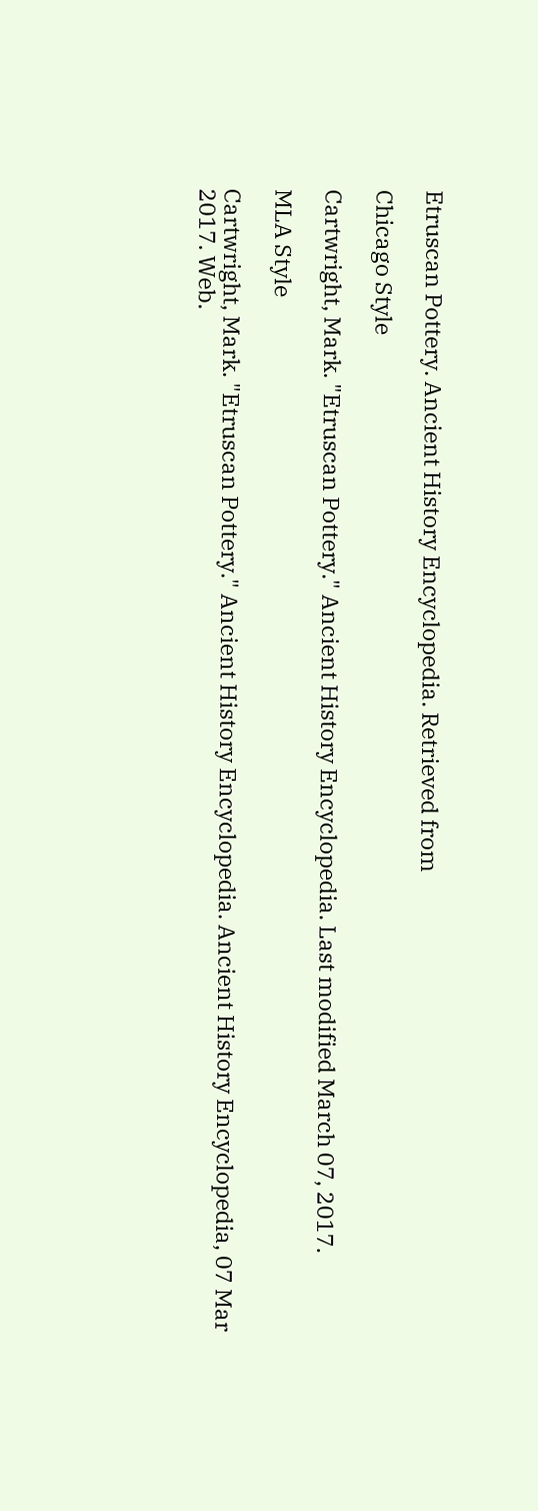Etruscan Pottery. Ancient History Encyclopedia. Retrieved from

Chicago Style

Cartwright, Mark. "Etruscan Pottery." Ancient History Encyclopedia. Last modified March 07, 2017.

MLA Style

Cartwright, Mark. "Etruscan Pottery." Ancient History Encyclopedia. Ancient History Encyclopedia, 07 Mar 2017. Web.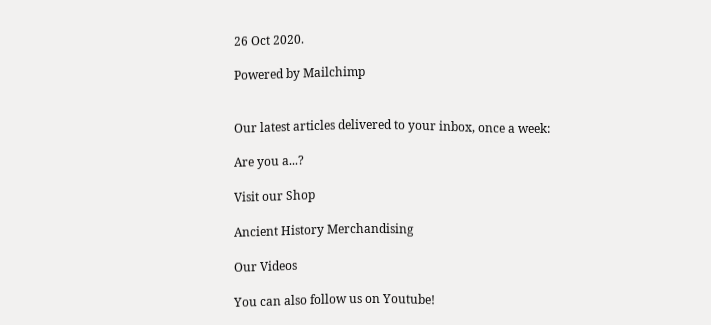26 Oct 2020.

Powered by Mailchimp


Our latest articles delivered to your inbox, once a week:

Are you a...?

Visit our Shop

Ancient History Merchandising

Our Videos

You can also follow us on Youtube!